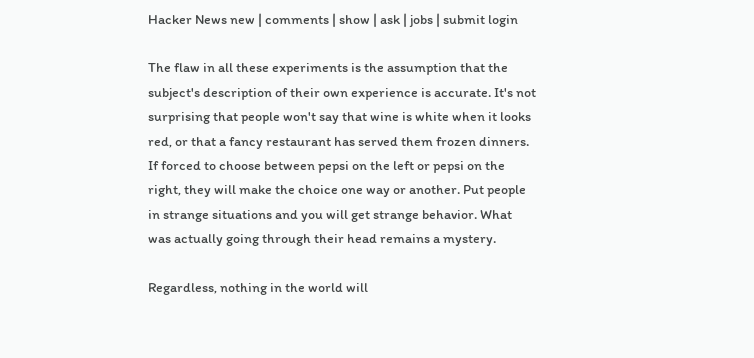Hacker News new | comments | show | ask | jobs | submit login

The flaw in all these experiments is the assumption that the subject's description of their own experience is accurate. It's not surprising that people won't say that wine is white when it looks red, or that a fancy restaurant has served them frozen dinners. If forced to choose between pepsi on the left or pepsi on the right, they will make the choice one way or another. Put people in strange situations and you will get strange behavior. What was actually going through their head remains a mystery.

Regardless, nothing in the world will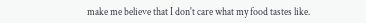make me believe that I don't care what my food tastes like.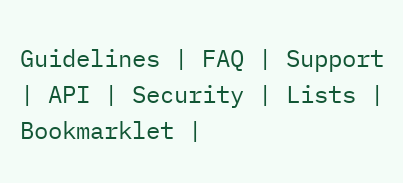Guidelines | FAQ | Support | API | Security | Lists | Bookmarklet |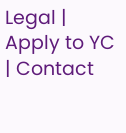Legal | Apply to YC | Contact